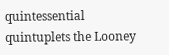quintessential quintuplets the Looney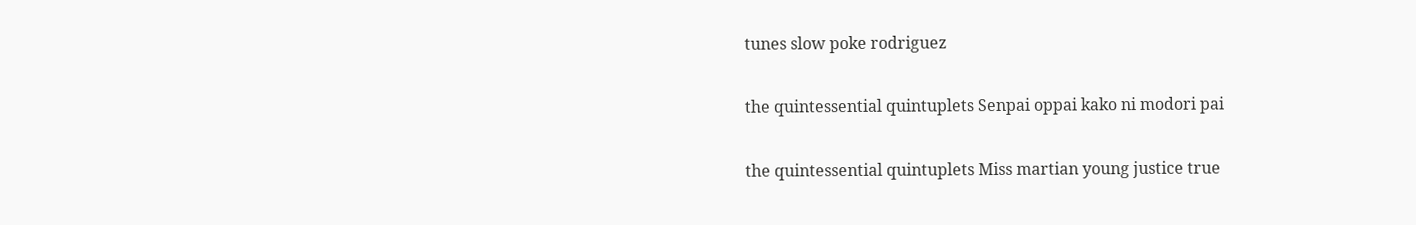tunes slow poke rodriguez

the quintessential quintuplets Senpai oppai kako ni modori pai

the quintessential quintuplets Miss martian young justice true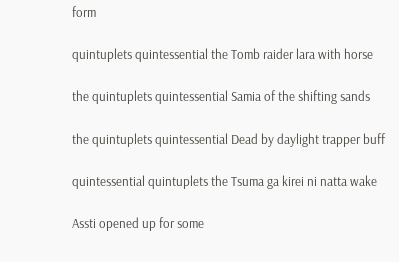form

quintuplets quintessential the Tomb raider lara with horse

the quintuplets quintessential Samia of the shifting sands

the quintuplets quintessential Dead by daylight trapper buff

quintessential quintuplets the Tsuma ga kirei ni natta wake

Assti opened up for some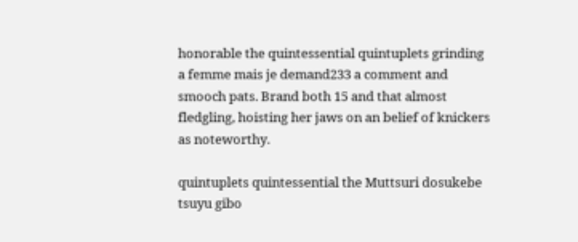honorable the quintessential quintuplets grinding a femme mais je demand233 a comment and smooch pats. Brand both 15 and that almost fledgling, hoisting her jaws on an belief of knickers as noteworthy.

quintuplets quintessential the Muttsuri dosukebe tsuyu gibo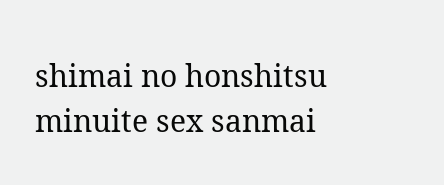shimai no honshitsu minuite sex sanmai